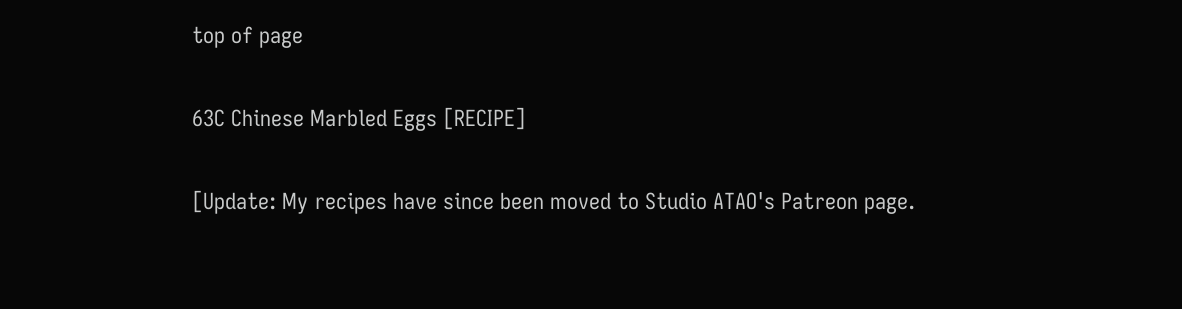top of page

63C Chinese Marbled Eggs [RECIPE]

[Update: My recipes have since been moved to Studio ATAO's Patreon page.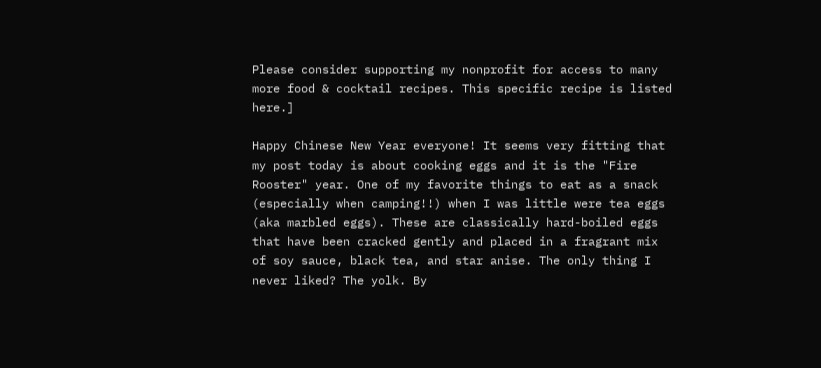Please consider supporting my nonprofit for access to many more food & cocktail recipes. This specific recipe is listed here.]

Happy Chinese New Year everyone! It seems very fitting that my post today is about cooking eggs and it is the "Fire Rooster" year. One of my favorite things to eat as a snack (especially when camping!!) when I was little were tea eggs (aka marbled eggs). These are classically hard-boiled eggs that have been cracked gently and placed in a fragrant mix of soy sauce, black tea, and star anise. The only thing I never liked? The yolk. By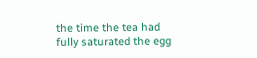the time the tea had fully saturated the egg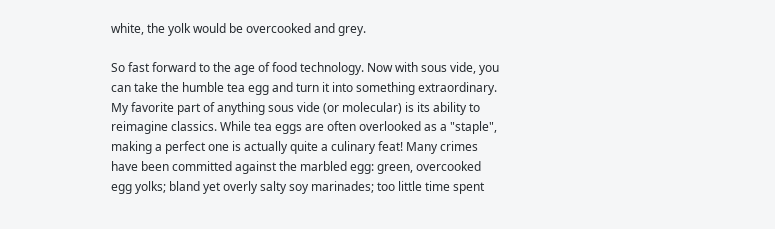white, the yolk would be overcooked and grey.

So fast forward to the age of food technology. Now with sous vide, you can take the humble tea egg and turn it into something extraordinary. My favorite part of anything sous vide (or molecular) is its ability to reimagine classics. While tea eggs are often overlooked as a "staple", making a perfect one is actually quite a culinary feat! Many crimes have been committed against the marbled egg: green, overcooked egg yolks; bland yet overly salty soy marinades; too little time spent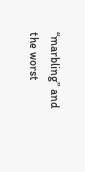“marbling” and the worst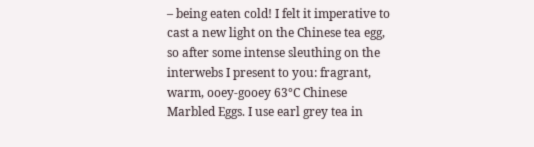– being eaten cold! I felt it imperative to cast a new light on the Chinese tea egg, so after some intense sleuthing on the interwebs I present to you: fragrant, warm, ooey-gooey 63°C Chinese Marbled Eggs. I use earl grey tea in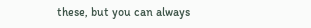these, but you can always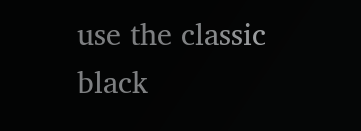use the classic black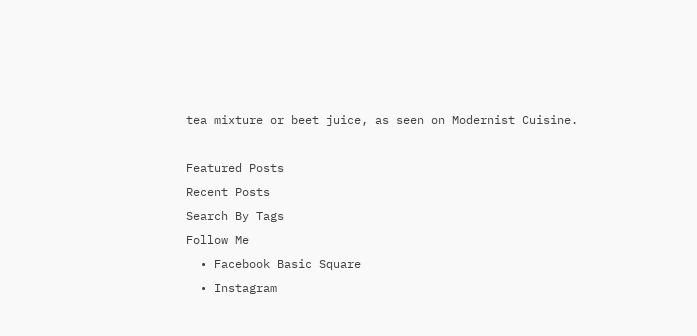tea mixture or beet juice, as seen on Modernist Cuisine.

Featured Posts
Recent Posts
Search By Tags
Follow Me
  • Facebook Basic Square
  • Instagram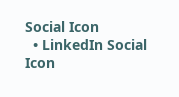Social Icon
  • LinkedIn Social Icon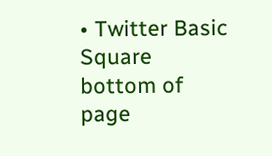• Twitter Basic Square
bottom of page